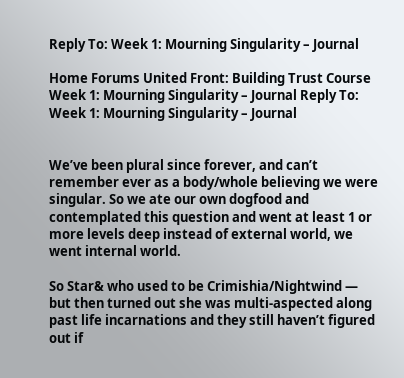Reply To: Week 1: Mourning Singularity – Journal

Home Forums United Front: Building Trust Course Week 1: Mourning Singularity – Journal Reply To: Week 1: Mourning Singularity – Journal


We’ve been plural since forever, and can’t remember ever as a body/whole believing we were singular. So we ate our own dogfood and contemplated this question and went at least 1 or more levels deep instead of external world, we went internal world.

So Star& who used to be Crimishia/Nightwind — but then turned out she was multi-aspected along past life incarnations and they still haven’t figured out if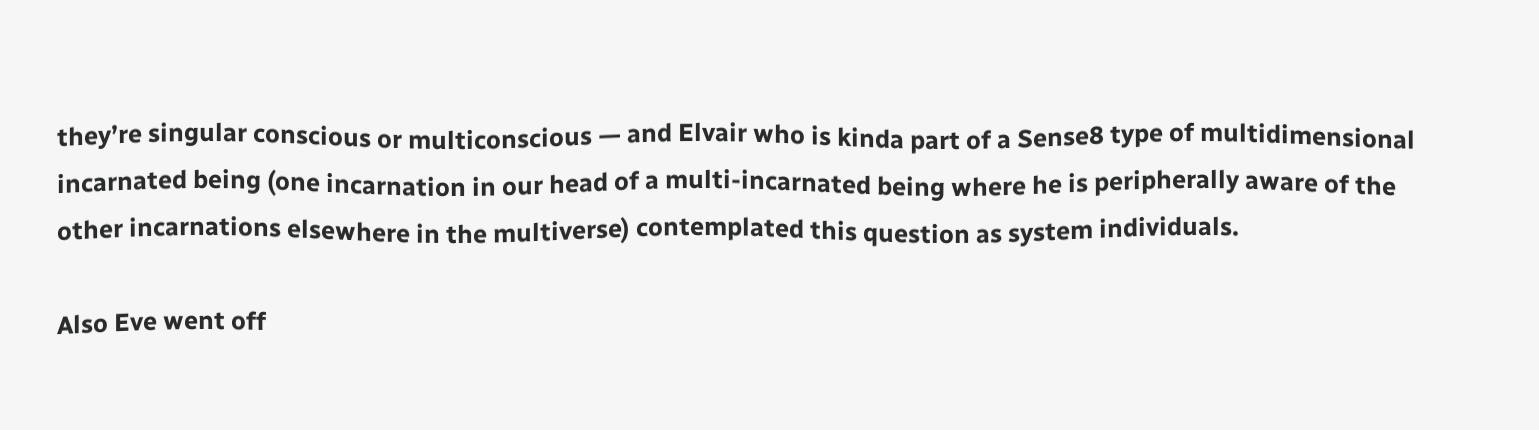they’re singular conscious or multiconscious — and Elvair who is kinda part of a Sense8 type of multidimensional incarnated being (one incarnation in our head of a multi-incarnated being where he is peripherally aware of the other incarnations elsewhere in the multiverse) contemplated this question as system individuals.

Also Eve went off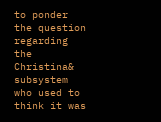to ponder the question regarding the Christina& subsystem who used to think it was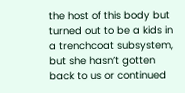the host of this body but turned out to be a kids in a trenchcoat subsystem, but she hasn’t gotten back to us or continued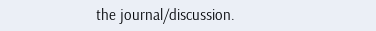the journal/discussion.